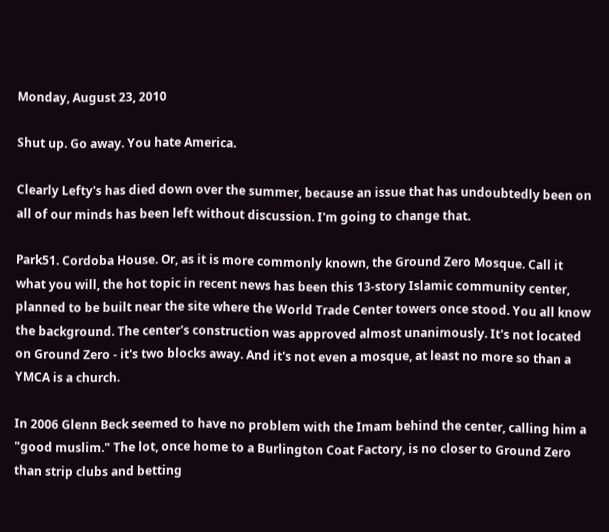Monday, August 23, 2010

Shut up. Go away. You hate America.

Clearly Lefty's has died down over the summer, because an issue that has undoubtedly been on all of our minds has been left without discussion. I'm going to change that.

Park51. Cordoba House. Or, as it is more commonly known, the Ground Zero Mosque. Call it what you will, the hot topic in recent news has been this 13-story Islamic community center, planned to be built near the site where the World Trade Center towers once stood. You all know the background. The center's construction was approved almost unanimously. It's not located on Ground Zero - it's two blocks away. And it's not even a mosque, at least no more so than a YMCA is a church.

In 2006 Glenn Beck seemed to have no problem with the Imam behind the center, calling him a "good muslim." The lot, once home to a Burlington Coat Factory, is no closer to Ground Zero than strip clubs and betting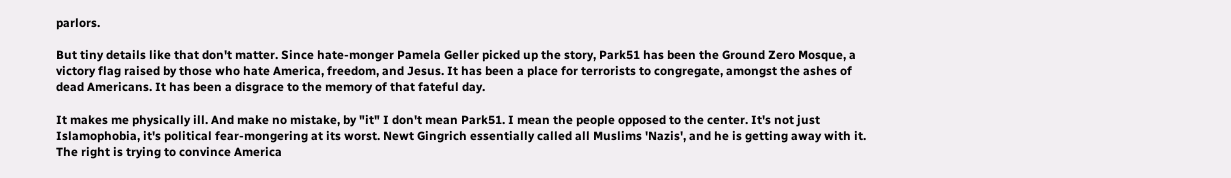parlors.

But tiny details like that don't matter. Since hate-monger Pamela Geller picked up the story, Park51 has been the Ground Zero Mosque, a victory flag raised by those who hate America, freedom, and Jesus. It has been a place for terrorists to congregate, amongst the ashes of dead Americans. It has been a disgrace to the memory of that fateful day.

It makes me physically ill. And make no mistake, by "it" I don't mean Park51. I mean the people opposed to the center. It's not just Islamophobia, it's political fear-mongering at its worst. Newt Gingrich essentially called all Muslims 'Nazis', and he is getting away with it. The right is trying to convince America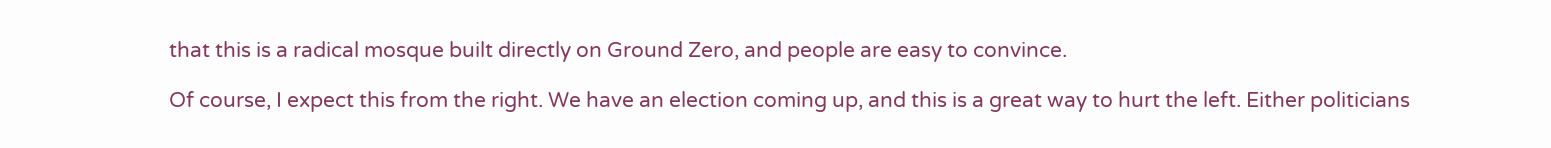that this is a radical mosque built directly on Ground Zero, and people are easy to convince.

Of course, I expect this from the right. We have an election coming up, and this is a great way to hurt the left. Either politicians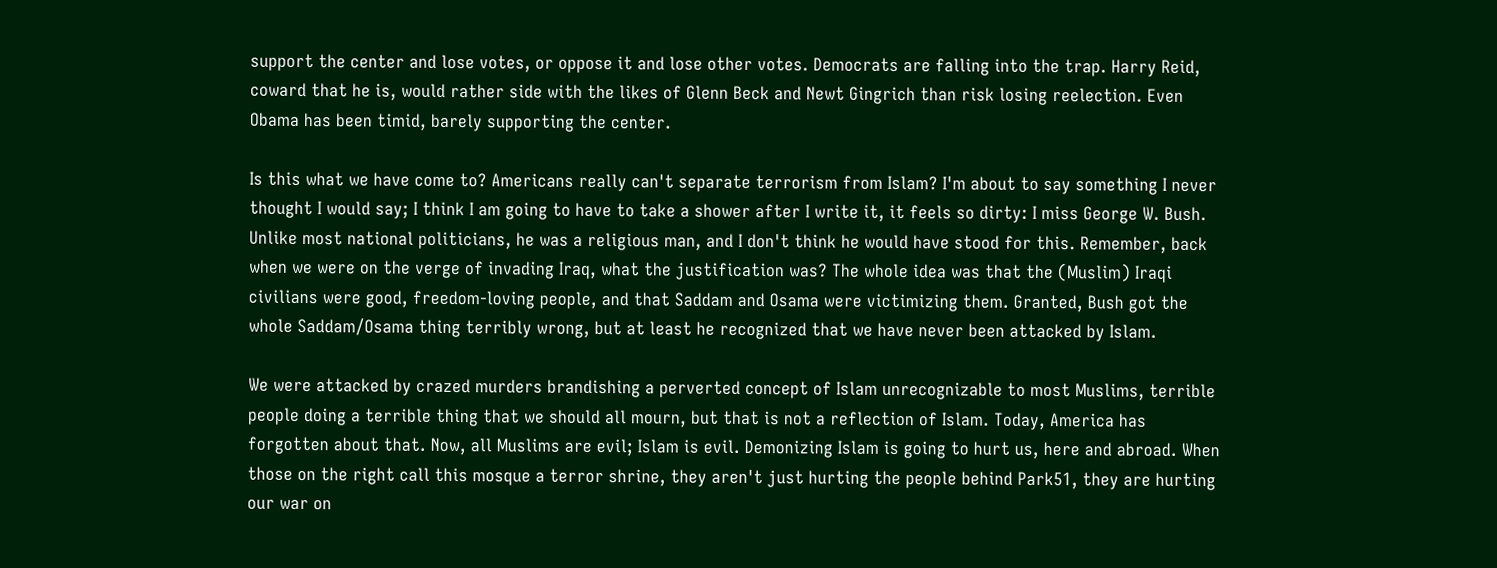support the center and lose votes, or oppose it and lose other votes. Democrats are falling into the trap. Harry Reid, coward that he is, would rather side with the likes of Glenn Beck and Newt Gingrich than risk losing reelection. Even Obama has been timid, barely supporting the center.

Is this what we have come to? Americans really can't separate terrorism from Islam? I'm about to say something I never thought I would say; I think I am going to have to take a shower after I write it, it feels so dirty: I miss George W. Bush. Unlike most national politicians, he was a religious man, and I don't think he would have stood for this. Remember, back when we were on the verge of invading Iraq, what the justification was? The whole idea was that the (Muslim) Iraqi civilians were good, freedom-loving people, and that Saddam and Osama were victimizing them. Granted, Bush got the whole Saddam/Osama thing terribly wrong, but at least he recognized that we have never been attacked by Islam.

We were attacked by crazed murders brandishing a perverted concept of Islam unrecognizable to most Muslims, terrible people doing a terrible thing that we should all mourn, but that is not a reflection of Islam. Today, America has forgotten about that. Now, all Muslims are evil; Islam is evil. Demonizing Islam is going to hurt us, here and abroad. When those on the right call this mosque a terror shrine, they aren't just hurting the people behind Park51, they are hurting our war on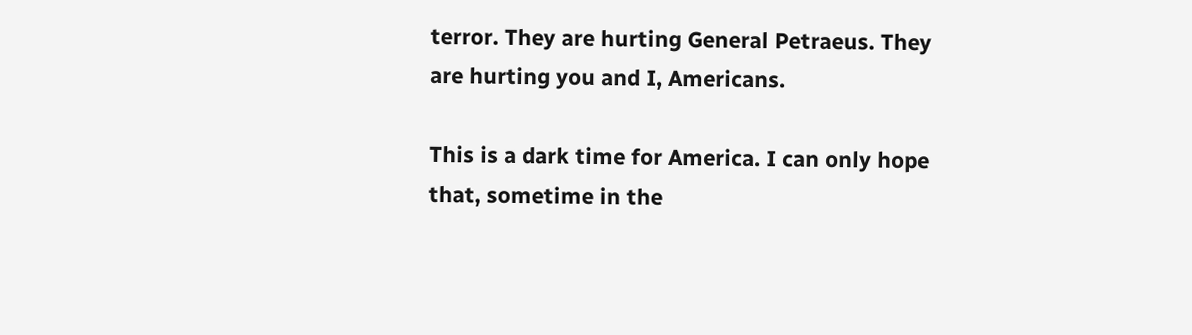terror. They are hurting General Petraeus. They are hurting you and I, Americans.

This is a dark time for America. I can only hope that, sometime in the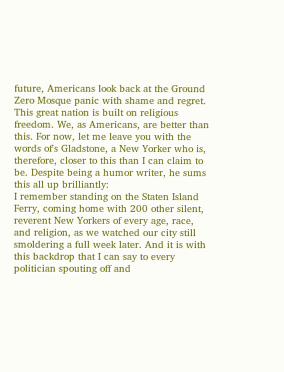future, Americans look back at the Ground Zero Mosque panic with shame and regret. This great nation is built on religious freedom. We, as Americans, are better than this. For now, let me leave you with the words of's Gladstone, a New Yorker who is, therefore, closer to this than I can claim to be. Despite being a humor writer, he sums this all up brilliantly:
I remember standing on the Staten Island Ferry, coming home with 200 other silent, reverent New Yorkers of every age, race, and religion, as we watched our city still smoldering a full week later. And it is with this backdrop that I can say to every politician spouting off and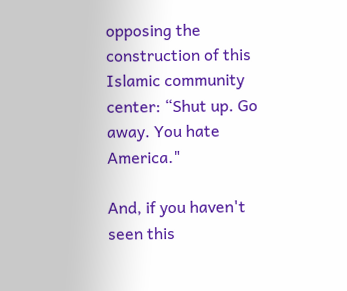opposing the construction of this Islamic community center: “Shut up. Go away. You hate America."

And, if you haven't seen this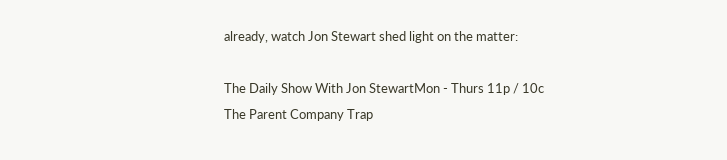already, watch Jon Stewart shed light on the matter:

The Daily Show With Jon StewartMon - Thurs 11p / 10c
The Parent Company Trap